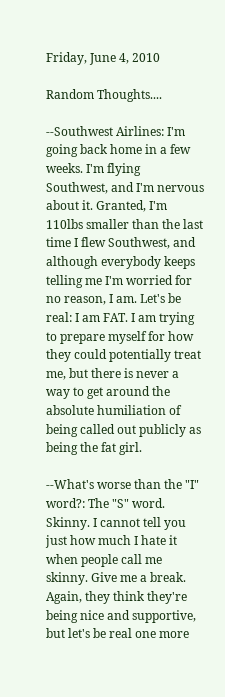Friday, June 4, 2010

Random Thoughts....

--Southwest Airlines: I'm going back home in a few weeks. I'm flying Southwest, and I'm nervous about it. Granted, I'm 110lbs smaller than the last time I flew Southwest, and although everybody keeps telling me I'm worried for no reason, I am. Let's be real: I am FAT. I am trying to prepare myself for how they could potentially treat me, but there is never a way to get around the absolute humiliation of being called out publicly as being the fat girl.

--What's worse than the "I" word?: The "S" word. Skinny. I cannot tell you just how much I hate it when people call me skinny. Give me a break. Again, they think they're being nice and supportive, but let's be real one more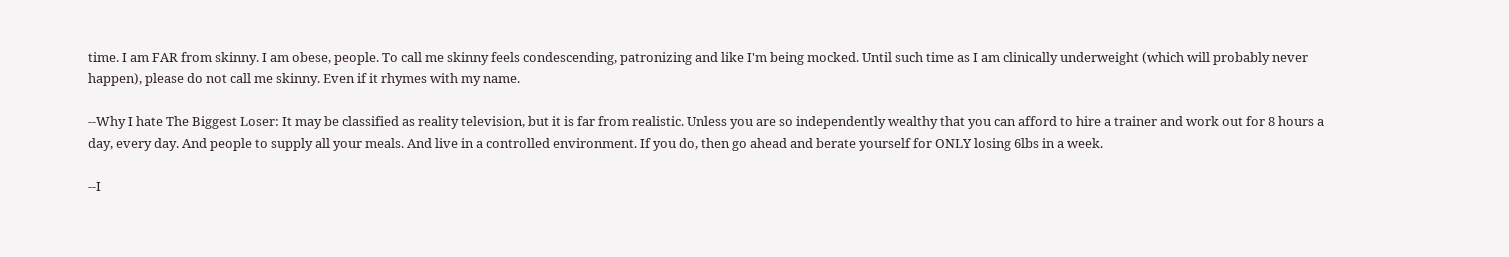time. I am FAR from skinny. I am obese, people. To call me skinny feels condescending, patronizing and like I'm being mocked. Until such time as I am clinically underweight (which will probably never happen), please do not call me skinny. Even if it rhymes with my name.

--Why I hate The Biggest Loser: It may be classified as reality television, but it is far from realistic. Unless you are so independently wealthy that you can afford to hire a trainer and work out for 8 hours a day, every day. And people to supply all your meals. And live in a controlled environment. If you do, then go ahead and berate yourself for ONLY losing 6lbs in a week.

--I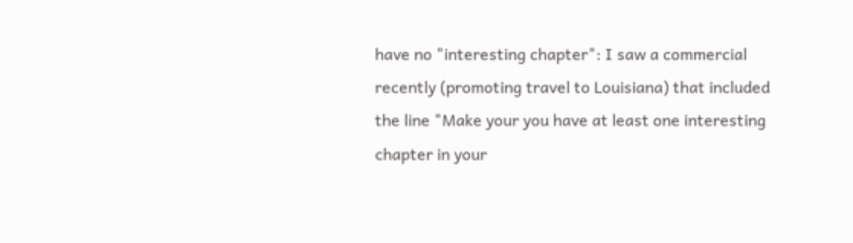have no "interesting chapter": I saw a commercial recently (promoting travel to Louisiana) that included the line "Make your you have at least one interesting chapter in your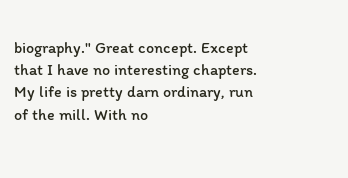biography." Great concept. Except that I have no interesting chapters. My life is pretty darn ordinary, run of the mill. With no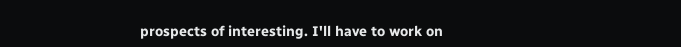prospects of interesting. I'll have to work on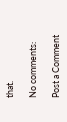that.

No comments:

Post a Comment